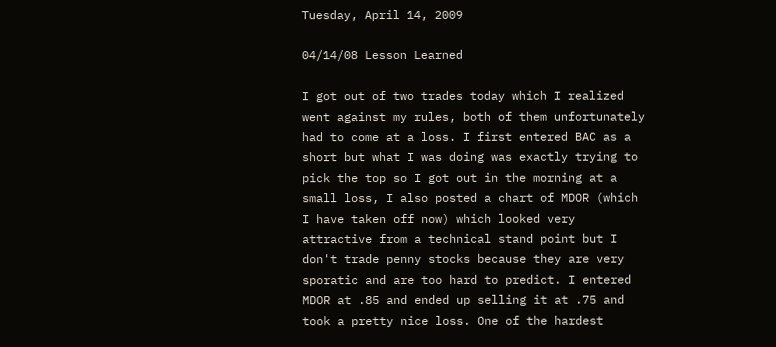Tuesday, April 14, 2009

04/14/08 Lesson Learned

I got out of two trades today which I realized went against my rules, both of them unfortunately had to come at a loss. I first entered BAC as a short but what I was doing was exactly trying to pick the top so I got out in the morning at a small loss, I also posted a chart of MDOR (which I have taken off now) which looked very attractive from a technical stand point but I don't trade penny stocks because they are very sporatic and are too hard to predict. I entered MDOR at .85 and ended up selling it at .75 and took a pretty nice loss. One of the hardest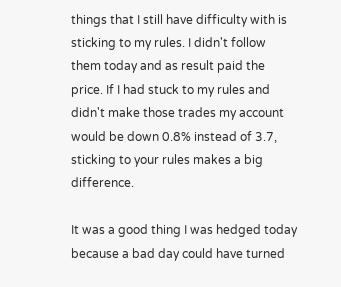things that I still have difficulty with is sticking to my rules. I didn't follow them today and as result paid the price. If I had stuck to my rules and didn't make those trades my account would be down 0.8% instead of 3.7, sticking to your rules makes a big difference.

It was a good thing I was hedged today because a bad day could have turned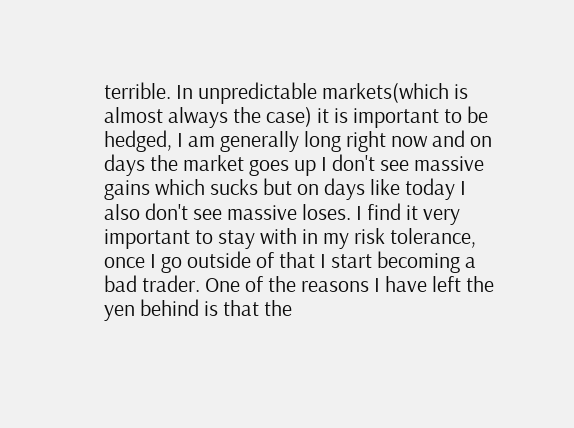terrible. In unpredictable markets(which is almost always the case) it is important to be hedged, I am generally long right now and on days the market goes up I don't see massive gains which sucks but on days like today I also don't see massive loses. I find it very important to stay with in my risk tolerance, once I go outside of that I start becoming a bad trader. One of the reasons I have left the yen behind is that the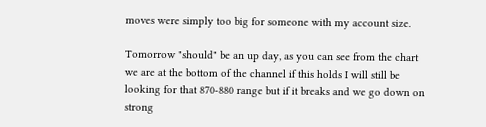moves were simply too big for someone with my account size.

Tomorrow "should" be an up day, as you can see from the chart we are at the bottom of the channel if this holds I will still be looking for that 870-880 range but if it breaks and we go down on strong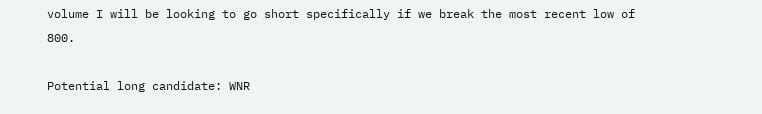volume I will be looking to go short specifically if we break the most recent low of 800.

Potential long candidate: WNR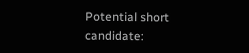Potential short candidate: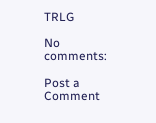TRLG

No comments:

Post a Comment